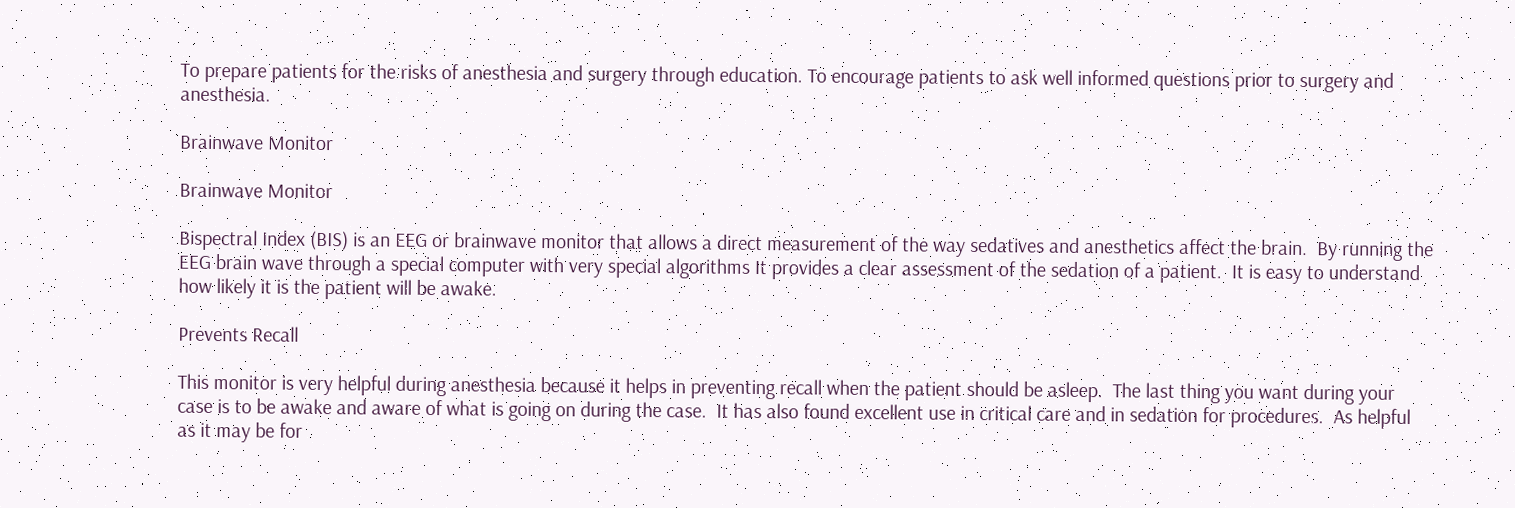To prepare patients for the risks of anesthesia and surgery through education. To encourage patients to ask well informed questions prior to surgery and anesthesia.

Brainwave Monitor

Brainwave Monitor

Bispectral Index (BIS) is an EEG or brainwave monitor that allows a direct measurement of the way sedatives and anesthetics affect the brain.  By running the EEG brain wave through a special computer with very special algorithms It provides a clear assessment of the sedation of a patient.  It is easy to understand how likely it is the patient will be awake.

Prevents Recall

This monitor is very helpful during anesthesia because it helps in preventing recall when the patient should be asleep.  The last thing you want during your case is to be awake and aware of what is going on during the case.  It has also found excellent use in critical care and in sedation for procedures.  As helpful as it may be for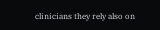clinicians they rely also on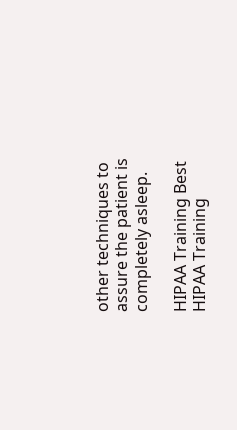other techniques to assure the patient is completely asleep.

HIPAA Training Best HIPAA Training